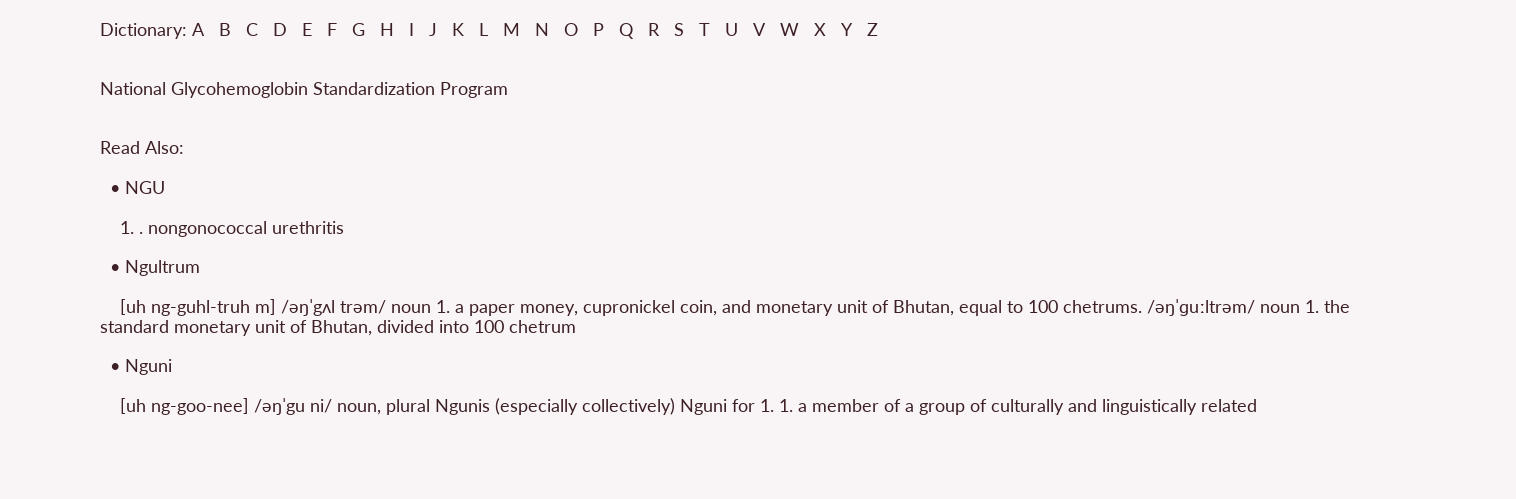Dictionary: A   B   C   D   E   F   G   H   I   J   K   L   M   N   O   P   Q   R   S   T   U   V   W   X   Y   Z


National Glycohemoglobin Standardization Program


Read Also:

  • NGU

    1. . nongonococcal urethritis

  • Ngultrum

    [uh ng-guhl-truh m] /əŋˈgʌl trəm/ noun 1. a paper money, cupronickel coin, and monetary unit of Bhutan, equal to 100 chetrums. /əŋˈɡuːltrəm/ noun 1. the standard monetary unit of Bhutan, divided into 100 chetrum

  • Nguni

    [uh ng-goo-nee] /əŋˈgu ni/ noun, plural Ngunis (especially collectively) Nguni for 1. 1. a member of a group of culturally and linguistically related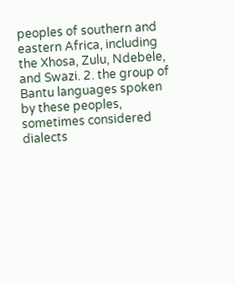peoples of southern and eastern Africa, including the Xhosa, Zulu, Ndebele, and Swazi. 2. the group of Bantu languages spoken by these peoples, sometimes considered dialects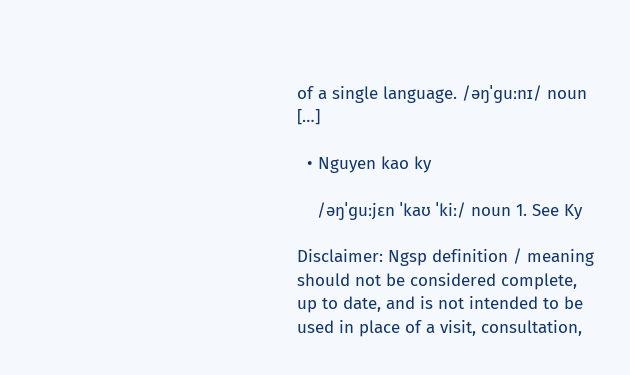of a single language. /əŋˈɡuːnɪ/ noun […]

  • Nguyen kao ky

    /əŋˈɡuːjɛn ˈkaʊ ˈkiː/ noun 1. See Ky

Disclaimer: Ngsp definition / meaning should not be considered complete, up to date, and is not intended to be used in place of a visit, consultation,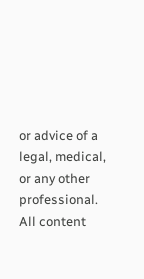or advice of a legal, medical, or any other professional. All content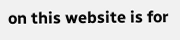on this website is for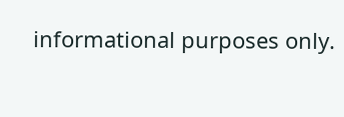informational purposes only.